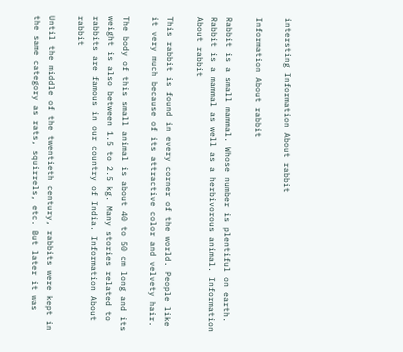intersting Information About rabbit

Information About rabbit

Rabbit is a small mammal. Whose number is plentiful on earth. Rabbit is a mammal as well as a herbivorous animal. Information About rabbit

This rabbit is found in every corner of the world. People like it very much because of its attractive color and velvety hair.

The body of this small animal is about 40 to 50 cm long and its weight is also between 1.5 to 2.5 kg. Many stories related to rabbits are famous in our country of India. Information About rabbit

Until the middle of the twentieth century, rabbits were kept in the same category as rats, squirrels, etc. But later it was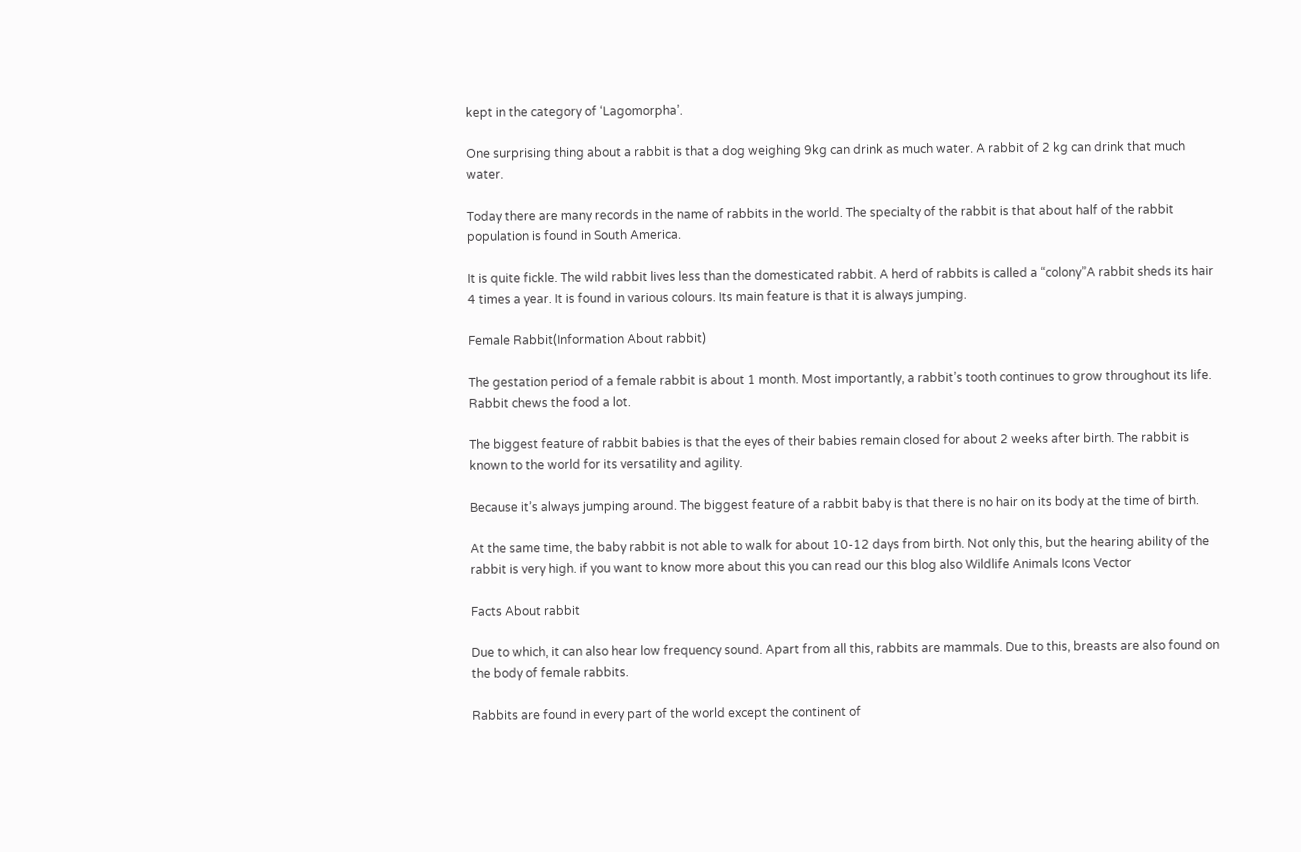kept in the category of ‘Lagomorpha’.

One surprising thing about a rabbit is that a dog weighing 9kg can drink as much water. A rabbit of 2 kg can drink that much water.

Today there are many records in the name of rabbits in the world. The specialty of the rabbit is that about half of the rabbit population is found in South America.

It is quite fickle. The wild rabbit lives less than the domesticated rabbit. A herd of rabbits is called a “colony”A rabbit sheds its hair 4 times a year. It is found in various colours. Its main feature is that it is always jumping.

Female Rabbit(Information About rabbit)

The gestation period of a female rabbit is about 1 month. Most importantly, a rabbit’s tooth continues to grow throughout its life. Rabbit chews the food a lot.

The biggest feature of rabbit babies is that the eyes of their babies remain closed for about 2 weeks after birth. The rabbit is known to the world for its versatility and agility.

Because it’s always jumping around. The biggest feature of a rabbit baby is that there is no hair on its body at the time of birth.

At the same time, the baby rabbit is not able to walk for about 10-12 days from birth. Not only this, but the hearing ability of the rabbit is very high. if you want to know more about this you can read our this blog also Wildlife Animals Icons Vector

Facts About rabbit

Due to which, it can also hear low frequency sound. Apart from all this, rabbits are mammals. Due to this, breasts are also found on the body of female rabbits.

Rabbits are found in every part of the world except the continent of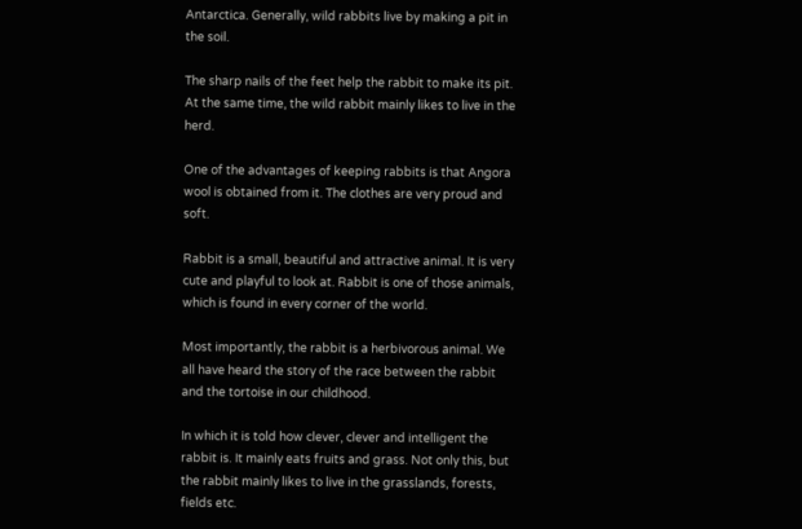Antarctica. Generally, wild rabbits live by making a pit in the soil.

The sharp nails of the feet help the rabbit to make its pit. At the same time, the wild rabbit mainly likes to live in the herd.

One of the advantages of keeping rabbits is that Angora wool is obtained from it. The clothes are very proud and soft.

Rabbit is a small, beautiful and attractive animal. It is very cute and playful to look at. Rabbit is one of those animals, which is found in every corner of the world.

Most importantly, the rabbit is a herbivorous animal. We all have heard the story of the race between the rabbit and the tortoise in our childhood.

In which it is told how clever, clever and intelligent the rabbit is. It mainly eats fruits and grass. Not only this, but the rabbit mainly likes to live in the grasslands, forests, fields etc.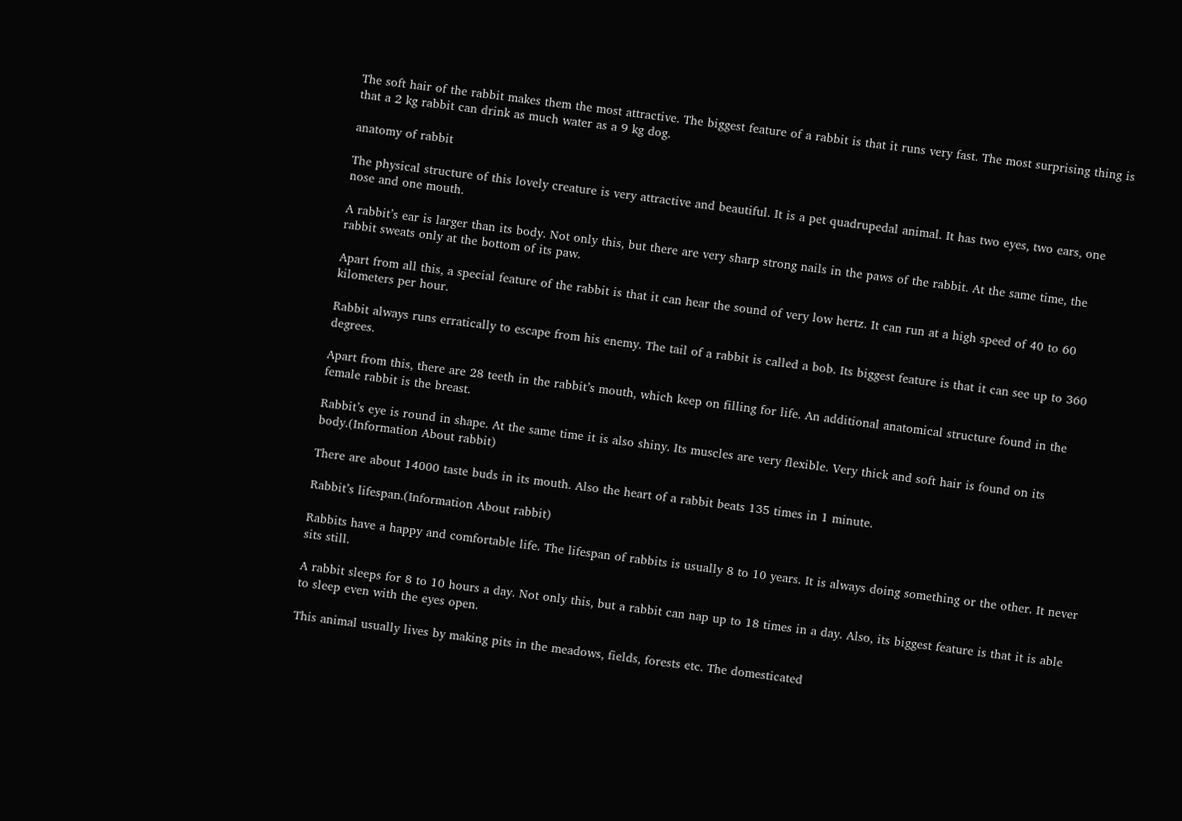The soft hair of the rabbit makes them the most attractive. The biggest feature of a rabbit is that it runs very fast. The most surprising thing is that a 2 kg rabbit can drink as much water as a 9 kg dog.

anatomy of rabbit

The physical structure of this lovely creature is very attractive and beautiful. It is a pet quadrupedal animal. It has two eyes, two ears, one nose and one mouth.

A rabbit’s ear is larger than its body. Not only this, but there are very sharp strong nails in the paws of the rabbit. At the same time, the rabbit sweats only at the bottom of its paw.

Apart from all this, a special feature of the rabbit is that it can hear the sound of very low hertz. It can run at a high speed of 40 to 60 kilometers per hour.

Rabbit always runs erratically to escape from his enemy. The tail of a rabbit is called a bob. Its biggest feature is that it can see up to 360 degrees.

Apart from this, there are 28 teeth in the rabbit’s mouth, which keep on filling for life. An additional anatomical structure found in the female rabbit is the breast.

Rabbit’s eye is round in shape. At the same time it is also shiny. Its muscles are very flexible. Very thick and soft hair is found on its body.(Information About rabbit)

There are about 14000 taste buds in its mouth. Also the heart of a rabbit beats 135 times in 1 minute.

Rabbit’s lifespan.(Information About rabbit)

Rabbits have a happy and comfortable life. The lifespan of rabbits is usually 8 to 10 years. It is always doing something or the other. It never sits still.

A rabbit sleeps for 8 to 10 hours a day. Not only this, but a rabbit can nap up to 18 times in a day. Also, its biggest feature is that it is able to sleep even with the eyes open.

This animal usually lives by making pits in the meadows, fields, forests etc. The domesticated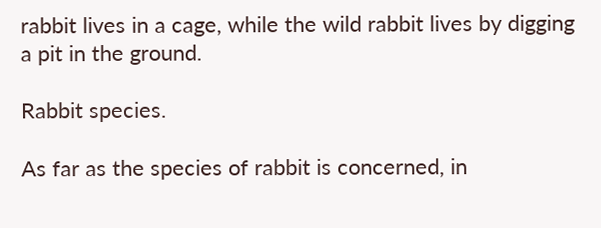rabbit lives in a cage, while the wild rabbit lives by digging a pit in the ground.

Rabbit species.

As far as the species of rabbit is concerned, in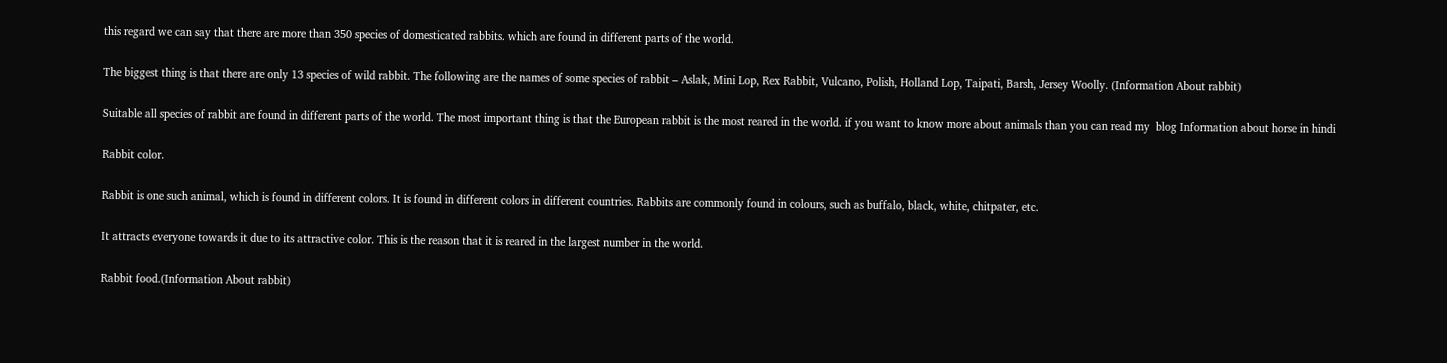this regard we can say that there are more than 350 species of domesticated rabbits. which are found in different parts of the world.

The biggest thing is that there are only 13 species of wild rabbit. The following are the names of some species of rabbit – Aslak, Mini Lop, Rex Rabbit, Vulcano, Polish, Holland Lop, Taipati, Barsh, Jersey Woolly. (Information About rabbit)

Suitable all species of rabbit are found in different parts of the world. The most important thing is that the European rabbit is the most reared in the world. if you want to know more about animals than you can read my  blog Information about horse in hindi

Rabbit color.

Rabbit is one such animal, which is found in different colors. It is found in different colors in different countries. Rabbits are commonly found in colours, such as buffalo, black, white, chitpater, etc.

It attracts everyone towards it due to its attractive color. This is the reason that it is reared in the largest number in the world.

Rabbit food.(Information About rabbit)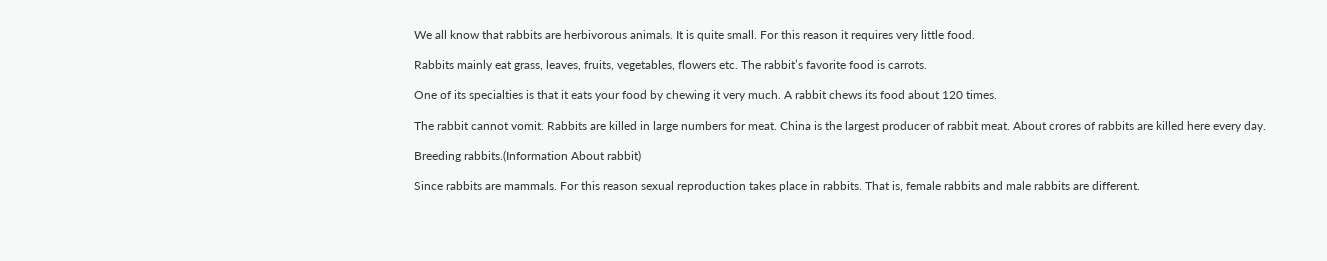We all know that rabbits are herbivorous animals. It is quite small. For this reason it requires very little food.

Rabbits mainly eat grass, leaves, fruits, vegetables, flowers etc. The rabbit’s favorite food is carrots.

One of its specialties is that it eats your food by chewing it very much. A rabbit chews its food about 120 times.

The rabbit cannot vomit. Rabbits are killed in large numbers for meat. China is the largest producer of rabbit meat. About crores of rabbits are killed here every day.

Breeding rabbits.(Information About rabbit)

Since rabbits are mammals. For this reason sexual reproduction takes place in rabbits. That is, female rabbits and male rabbits are different.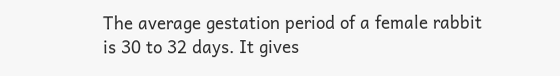The average gestation period of a female rabbit is 30 to 32 days. It gives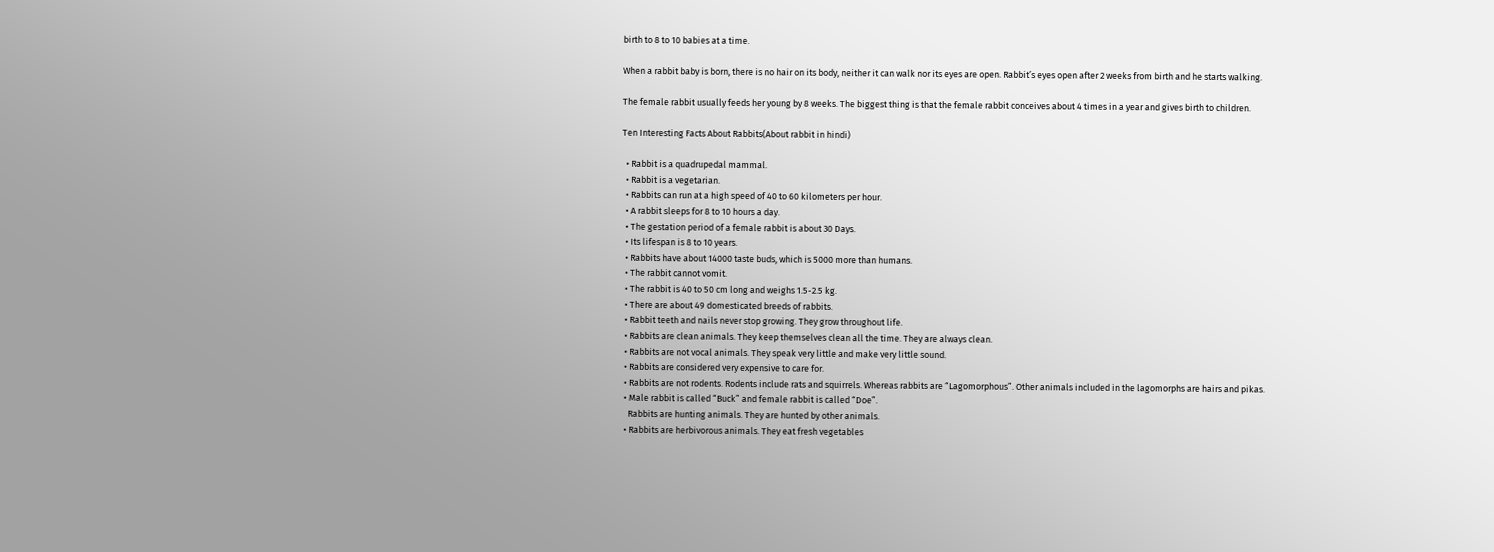birth to 8 to 10 babies at a time.

When a rabbit baby is born, there is no hair on its body, neither it can walk nor its eyes are open. Rabbit’s eyes open after 2 weeks from birth and he starts walking.

The female rabbit usually feeds her young by 8 weeks. The biggest thing is that the female rabbit conceives about 4 times in a year and gives birth to children.

Ten Interesting Facts About Rabbits(About rabbit in hindi)

  • Rabbit is a quadrupedal mammal.
  • Rabbit is a vegetarian.
  • Rabbits can run at a high speed of 40 to 60 kilometers per hour.
  • A rabbit sleeps for 8 to 10 hours a day.
  • The gestation period of a female rabbit is about 30 Days.
  • Its lifespan is 8 to 10 years.
  • Rabbits have about 14000 taste buds, which is 5000 more than humans.
  • The rabbit cannot vomit.
  • The rabbit is 40 to 50 cm long and weighs 1.5-2.5 kg.
  • There are about 49 domesticated breeds of rabbits.
  • Rabbit teeth and nails never stop growing. They grow throughout life.
  • Rabbits are clean animals. They keep themselves clean all the time. They are always clean.
  • Rabbits are not vocal animals. They speak very little and make very little sound.
  • Rabbits are considered very expensive to care for.
  • Rabbits are not rodents. Rodents include rats and squirrels. Whereas rabbits are “Lagomorphous”. Other animals included in the lagomorphs are hairs and pikas.
  • Male rabbit is called “Buck” and female rabbit is called “Doe”.
    Rabbits are hunting animals. They are hunted by other animals.
  • Rabbits are herbivorous animals. They eat fresh vegetables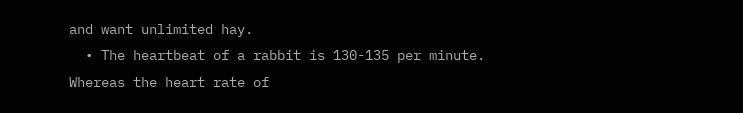and want unlimited hay.
  • The heartbeat of a rabbit is 130-135 per minute. Whereas the heart rate of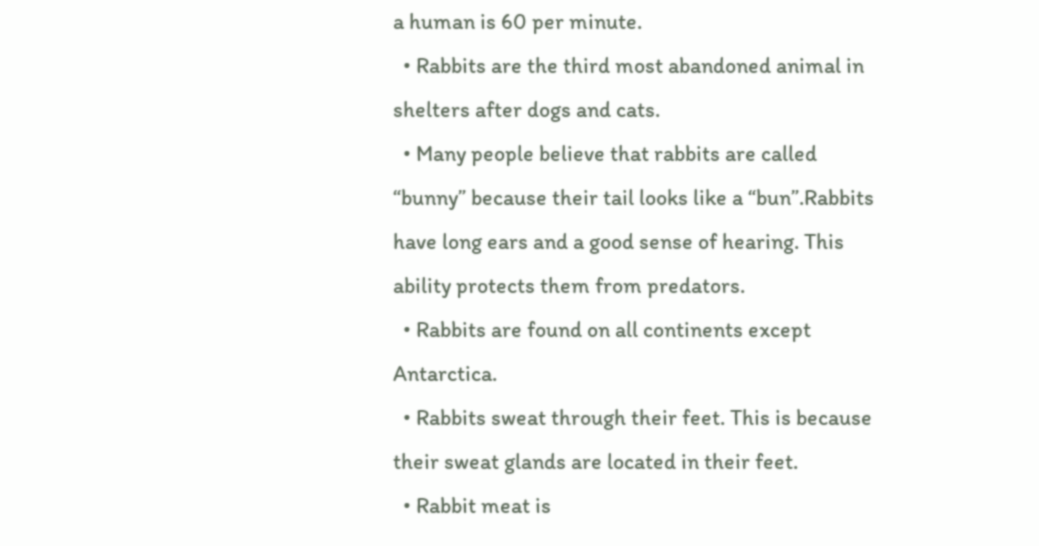a human is 60 per minute.
  • Rabbits are the third most abandoned animal in shelters after dogs and cats.
  • Many people believe that rabbits are called “bunny” because their tail looks like a “bun”.Rabbits have long ears and a good sense of hearing. This ability protects them from predators.
  • Rabbits are found on all continents except Antarctica.
  • Rabbits sweat through their feet. This is because their sweat glands are located in their feet.
  • Rabbit meat is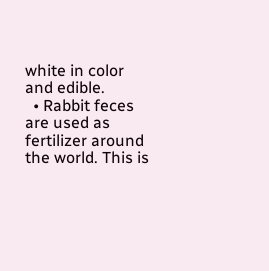white in color and edible.
  • Rabbit feces are used as fertilizer around the world. This is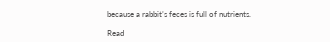because a rabbit’s feces is full of nutrients.

Read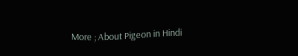More ; About Pigeon in Hindi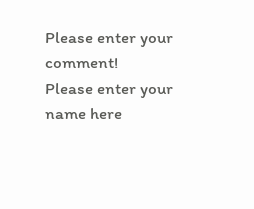Please enter your comment!
Please enter your name here